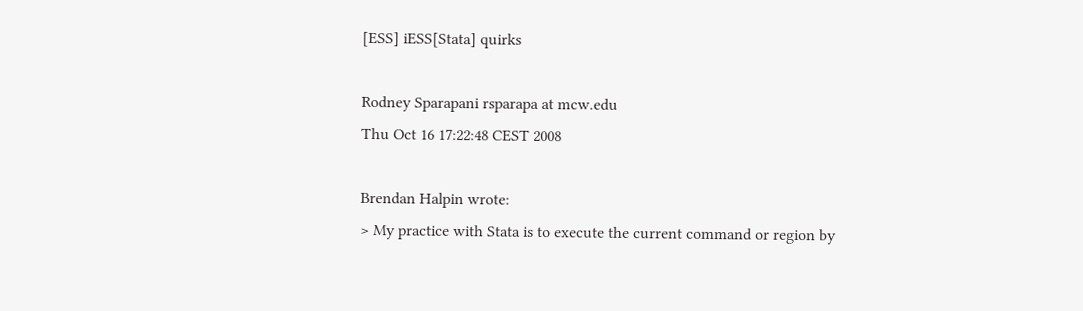[ESS] iESS[Stata] quirks

Rodney Sparapani rsparapa at mcw.edu
Thu Oct 16 17:22:48 CEST 2008

Brendan Halpin wrote:
> My practice with Stata is to execute the current command or region by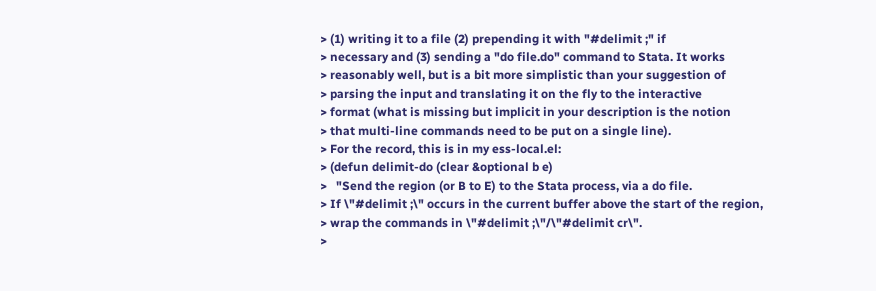> (1) writing it to a file (2) prepending it with "#delimit ;" if
> necessary and (3) sending a "do file.do" command to Stata. It works
> reasonably well, but is a bit more simplistic than your suggestion of
> parsing the input and translating it on the fly to the interactive
> format (what is missing but implicit in your description is the notion
> that multi-line commands need to be put on a single line).
> For the record, this is in my ess-local.el:
> (defun delimit-do (clear &optional b e)
>   "Send the region (or B to E) to the Stata process, via a do file.
> If \"#delimit ;\" occurs in the current buffer above the start of the region,
> wrap the commands in \"#delimit ;\"/\"#delimit cr\".
>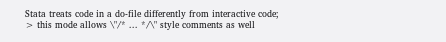Stata treats code in a do-file differently from interactive code;
> this mode allows \"/* ... */\" style comments as well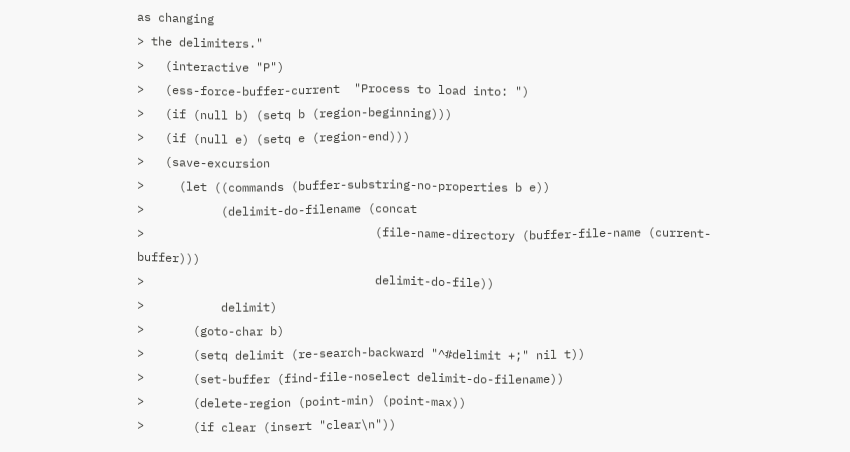as changing
> the delimiters."
>   (interactive "P")
>   (ess-force-buffer-current  "Process to load into: ")
>   (if (null b) (setq b (region-beginning)))
>   (if (null e) (setq e (region-end)))
>   (save-excursion
>     (let ((commands (buffer-substring-no-properties b e))
>           (delimit-do-filename (concat
>                                 (file-name-directory (buffer-file-name (current-buffer)))
>                                 delimit-do-file))
>           delimit)
>       (goto-char b)
>       (setq delimit (re-search-backward "^#delimit +;" nil t))
>       (set-buffer (find-file-noselect delimit-do-filename))
>       (delete-region (point-min) (point-max))
>       (if clear (insert "clear\n"))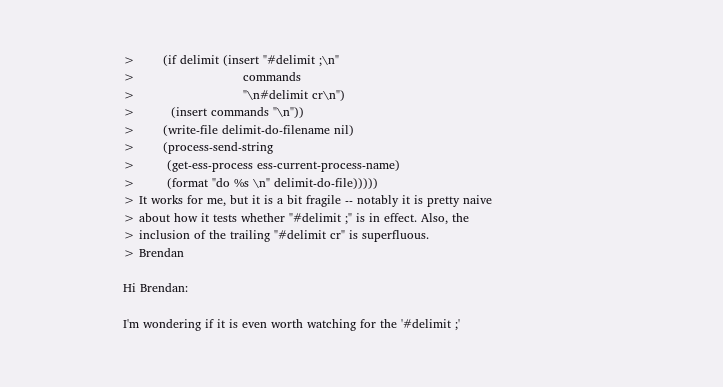>       (if delimit (insert "#delimit ;\n"
>                           commands
>                           "\n#delimit cr\n")
>         (insert commands "\n"))
>       (write-file delimit-do-filename nil)
>       (process-send-string
>        (get-ess-process ess-current-process-name)
>        (format "do %s \n" delimit-do-file)))))
> It works for me, but it is a bit fragile -- notably it is pretty naive
> about how it tests whether "#delimit ;" is in effect. Also, the
> inclusion of the trailing "#delimit cr" is superfluous.
> Brendan

Hi Brendan:

I'm wondering if it is even worth watching for the '#delimit ;'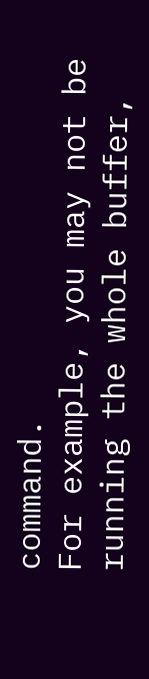command.
For example, you may not be running the whole buffer,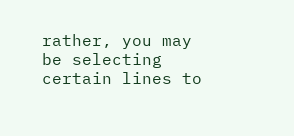rather, you may
be selecting certain lines to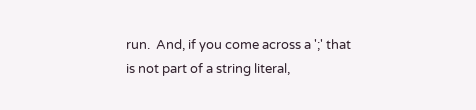run.  And, if you come across a ';' that
is not part of a string literal,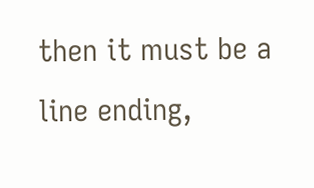then it must be a line ending,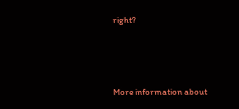right?



More information about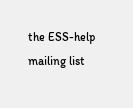the ESS-help mailing list